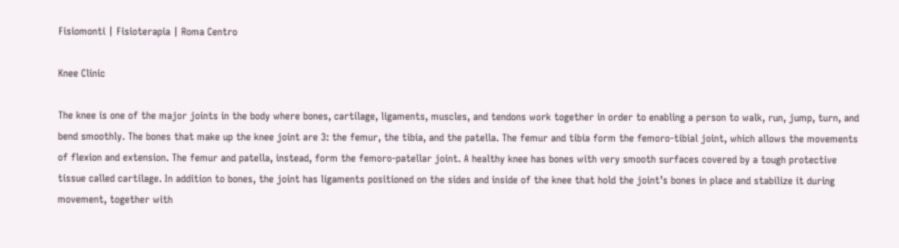Fisiomonti | Fisioterapia | Roma Centro

Knee Clinic

The knee is one of the major joints in the body where bones, cartilage, ligaments, muscles, and tendons work together in order to enabling a person to walk, run, jump, turn, and bend smoothly. The bones that make up the knee joint are 3: the femur, the tibia, and the patella. The femur and tibia form the femoro-tibial joint, which allows the movements of flexion and extension. The femur and patella, instead, form the femoro-patellar joint. A healthy knee has bones with very smooth surfaces covered by a tough protective tissue called cartilage. In addition to bones, the joint has ligaments positioned on the sides and inside of the knee that hold the joint’s bones in place and stabilize it during movement, together with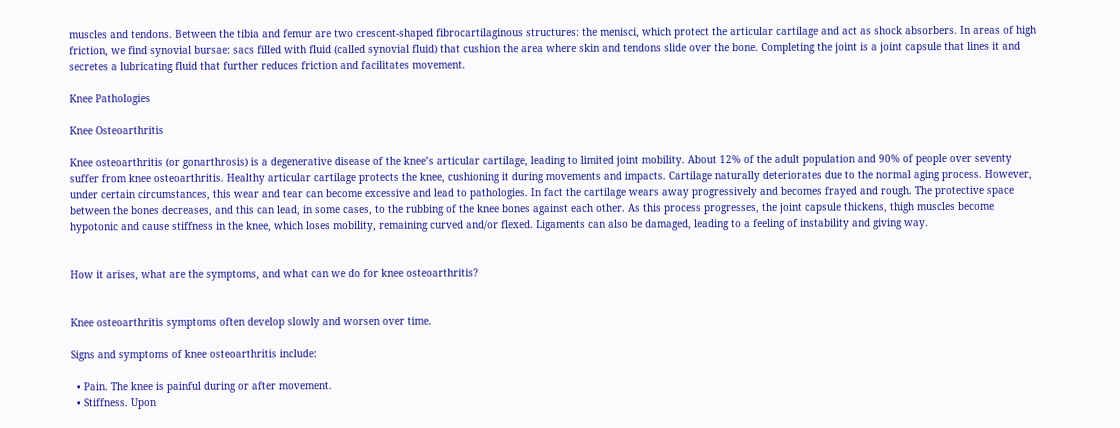muscles and tendons. Between the tibia and femur are two crescent-shaped fibrocartilaginous structures: the menisci, which protect the articular cartilage and act as shock absorbers. In areas of high friction, we find synovial bursae: sacs filled with fluid (called synovial fluid) that cushion the area where skin and tendons slide over the bone. Completing the joint is a joint capsule that lines it and secretes a lubricating fluid that further reduces friction and facilitates movement.

Knee Pathologies

Knee Osteoarthritis

Knee osteoarthritis (or gonarthrosis) is a degenerative disease of the knee’s articular cartilage, leading to limited joint mobility. About 12% of the adult population and 90% of people over seventy suffer from knee osteoarthritis. Healthy articular cartilage protects the knee, cushioning it during movements and impacts. Cartilage naturally deteriorates due to the normal aging process. However, under certain circumstances, this wear and tear can become excessive and lead to pathologies. In fact the cartilage wears away progressively and becomes frayed and rough. The protective space between the bones decreases, and this can lead, in some cases, to the rubbing of the knee bones against each other. As this process progresses, the joint capsule thickens, thigh muscles become hypotonic and cause stiffness in the knee, which loses mobility, remaining curved and/or flexed. Ligaments can also be damaged, leading to a feeling of instability and giving way.


How it arises, what are the symptoms, and what can we do for knee osteoarthritis?


Knee osteoarthritis symptoms often develop slowly and worsen over time.

Signs and symptoms of knee osteoarthritis include:

  • Pain. The knee is painful during or after movement.
  • Stiffness. Upon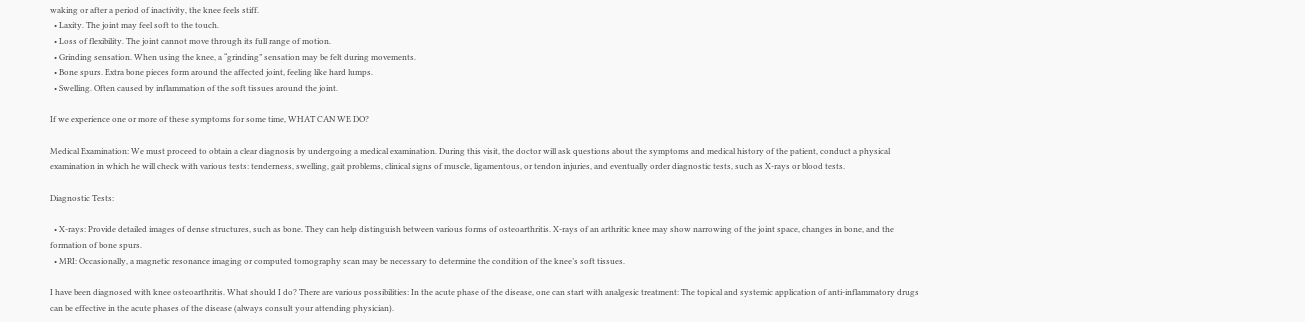waking or after a period of inactivity, the knee feels stiff.
  • Laxity. The joint may feel soft to the touch.
  • Loss of flexibility. The joint cannot move through its full range of motion.
  • Grinding sensation. When using the knee, a “grinding” sensation may be felt during movements.
  • Bone spurs. Extra bone pieces form around the affected joint, feeling like hard lumps.
  • Swelling. Often caused by inflammation of the soft tissues around the joint.

If we experience one or more of these symptoms for some time, WHAT CAN WE DO?

Medical Examination: We must proceed to obtain a clear diagnosis by undergoing a medical examination. During this visit, the doctor will ask questions about the symptoms and medical history of the patient, conduct a physical examination in which he will check with various tests: tenderness, swelling, gait problems, clinical signs of muscle, ligamentous, or tendon injuries, and eventually order diagnostic tests, such as X-rays or blood tests.

Diagnostic Tests:

  • X-rays: Provide detailed images of dense structures, such as bone. They can help distinguish between various forms of osteoarthritis. X-rays of an arthritic knee may show narrowing of the joint space, changes in bone, and the formation of bone spurs.
  • MRI: Occasionally, a magnetic resonance imaging or computed tomography scan may be necessary to determine the condition of the knee’s soft tissues.

I have been diagnosed with knee osteoarthritis. What should I do? There are various possibilities: In the acute phase of the disease, one can start with analgesic treatment: The topical and systemic application of anti-inflammatory drugs can be effective in the acute phases of the disease (always consult your attending physician).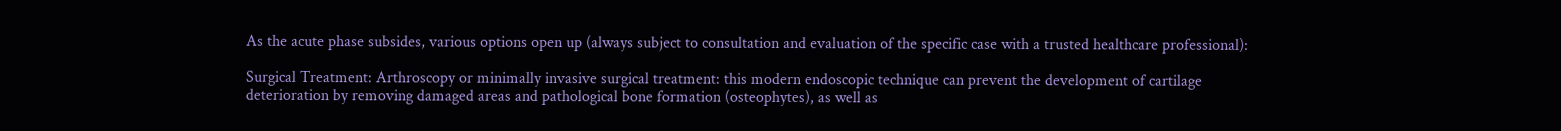As the acute phase subsides, various options open up (always subject to consultation and evaluation of the specific case with a trusted healthcare professional):

Surgical Treatment: Arthroscopy or minimally invasive surgical treatment: this modern endoscopic technique can prevent the development of cartilage deterioration by removing damaged areas and pathological bone formation (osteophytes), as well as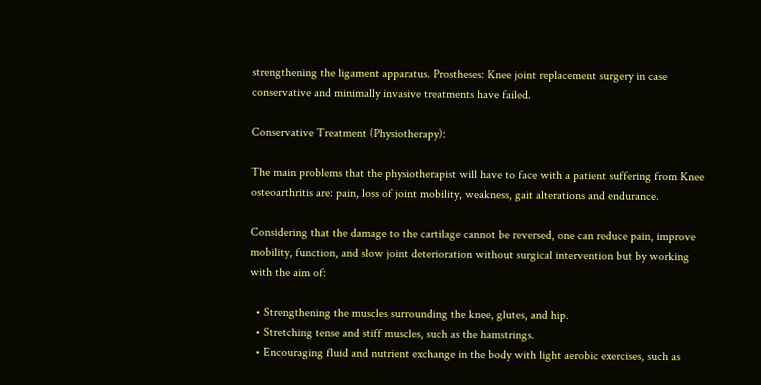strengthening the ligament apparatus. Prostheses: Knee joint replacement surgery in case conservative and minimally invasive treatments have failed.

Conservative Treatment (Physiotherapy):

The main problems that the physiotherapist will have to face with a patient suffering from Knee osteoarthritis are: pain, loss of joint mobility, weakness, gait alterations and endurance.

Considering that the damage to the cartilage cannot be reversed, one can reduce pain, improve mobility, function, and slow joint deterioration without surgical intervention but by working with the aim of:

  • Strengthening the muscles surrounding the knee, glutes, and hip.
  • Stretching tense and stiff muscles, such as the hamstrings.
  • Encouraging fluid and nutrient exchange in the body with light aerobic exercises, such as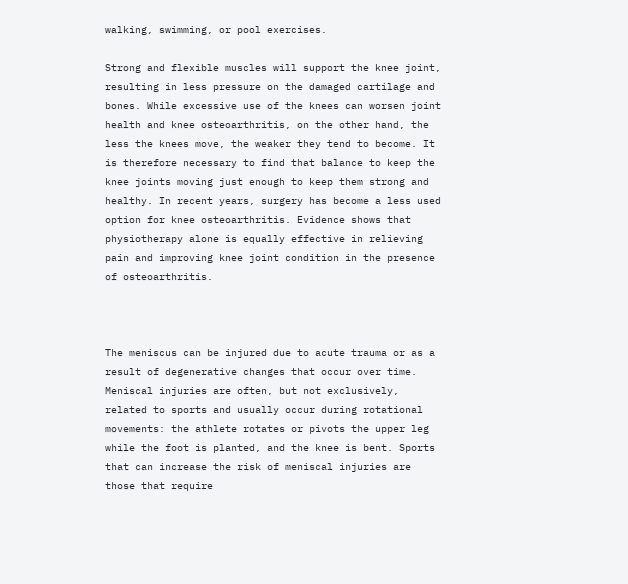walking, swimming, or pool exercises.

Strong and flexible muscles will support the knee joint, resulting in less pressure on the damaged cartilage and bones. While excessive use of the knees can worsen joint health and knee osteoarthritis, on the other hand, the less the knees move, the weaker they tend to become. It is therefore necessary to find that balance to keep the knee joints moving just enough to keep them strong and healthy. In recent years, surgery has become a less used option for knee osteoarthritis. Evidence shows that physiotherapy alone is equally effective in relieving pain and improving knee joint condition in the presence of osteoarthritis.



The meniscus can be injured due to acute trauma or as a result of degenerative changes that occur over time. Meniscal injuries are often, but not exclusively, related to sports and usually occur during rotational movements: the athlete rotates or pivots the upper leg while the foot is planted, and the knee is bent. Sports that can increase the risk of meniscal injuries are those that require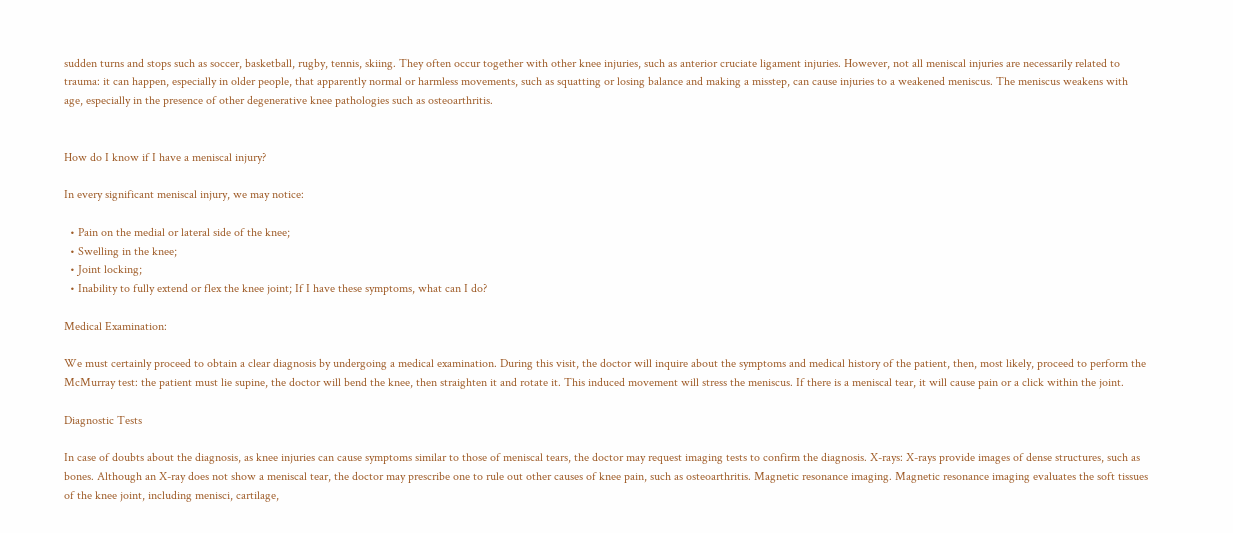sudden turns and stops such as soccer, basketball, rugby, tennis, skiing. They often occur together with other knee injuries, such as anterior cruciate ligament injuries. However, not all meniscal injuries are necessarily related to trauma: it can happen, especially in older people, that apparently normal or harmless movements, such as squatting or losing balance and making a misstep, can cause injuries to a weakened meniscus. The meniscus weakens with age, especially in the presence of other degenerative knee pathologies such as osteoarthritis.


How do I know if I have a meniscal injury?

In every significant meniscal injury, we may notice:

  • Pain on the medial or lateral side of the knee;
  • Swelling in the knee;
  • Joint locking;
  • Inability to fully extend or flex the knee joint; If I have these symptoms, what can I do?

Medical Examination:

We must certainly proceed to obtain a clear diagnosis by undergoing a medical examination. During this visit, the doctor will inquire about the symptoms and medical history of the patient, then, most likely, proceed to perform the McMurray test: the patient must lie supine, the doctor will bend the knee, then straighten it and rotate it. This induced movement will stress the meniscus. If there is a meniscal tear, it will cause pain or a click within the joint.

Diagnostic Tests

In case of doubts about the diagnosis, as knee injuries can cause symptoms similar to those of meniscal tears, the doctor may request imaging tests to confirm the diagnosis. X-rays: X-rays provide images of dense structures, such as bones. Although an X-ray does not show a meniscal tear, the doctor may prescribe one to rule out other causes of knee pain, such as osteoarthritis. Magnetic resonance imaging. Magnetic resonance imaging evaluates the soft tissues of the knee joint, including menisci, cartilage,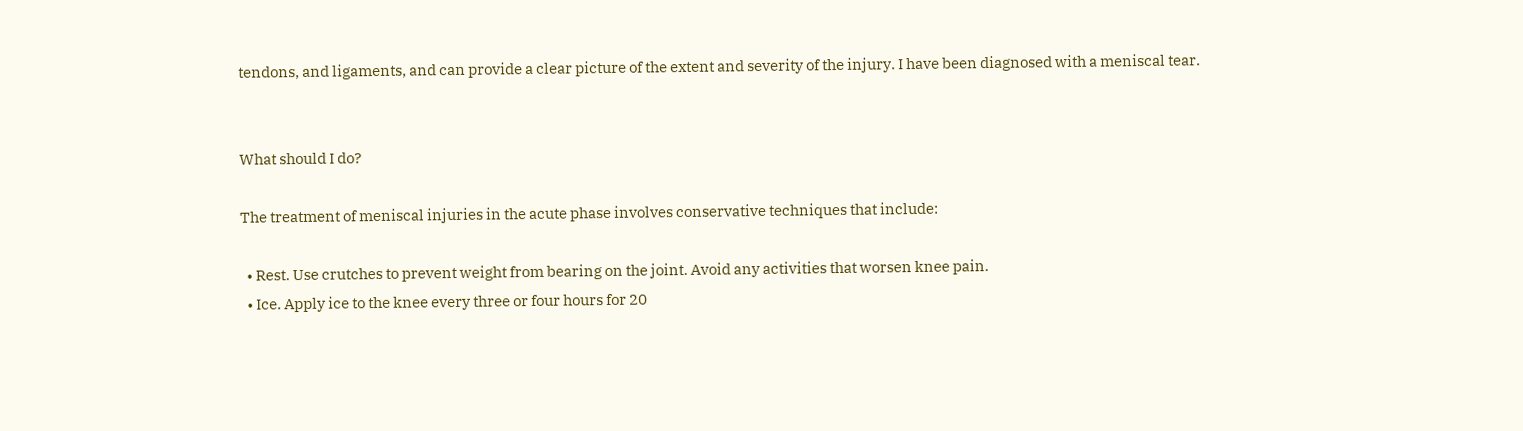tendons, and ligaments, and can provide a clear picture of the extent and severity of the injury. I have been diagnosed with a meniscal tear.


What should I do?

The treatment of meniscal injuries in the acute phase involves conservative techniques that include:

  • Rest. Use crutches to prevent weight from bearing on the joint. Avoid any activities that worsen knee pain.
  • Ice. Apply ice to the knee every three or four hours for 20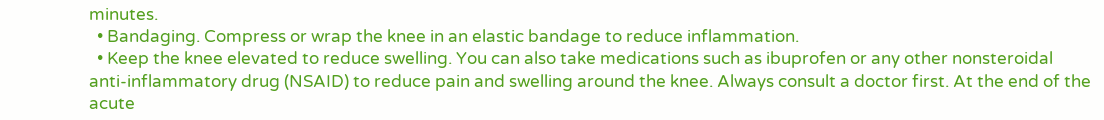minutes.
  • Bandaging. Compress or wrap the knee in an elastic bandage to reduce inflammation.
  • Keep the knee elevated to reduce swelling. You can also take medications such as ibuprofen or any other nonsteroidal anti-inflammatory drug (NSAID) to reduce pain and swelling around the knee. Always consult a doctor first. At the end of the acute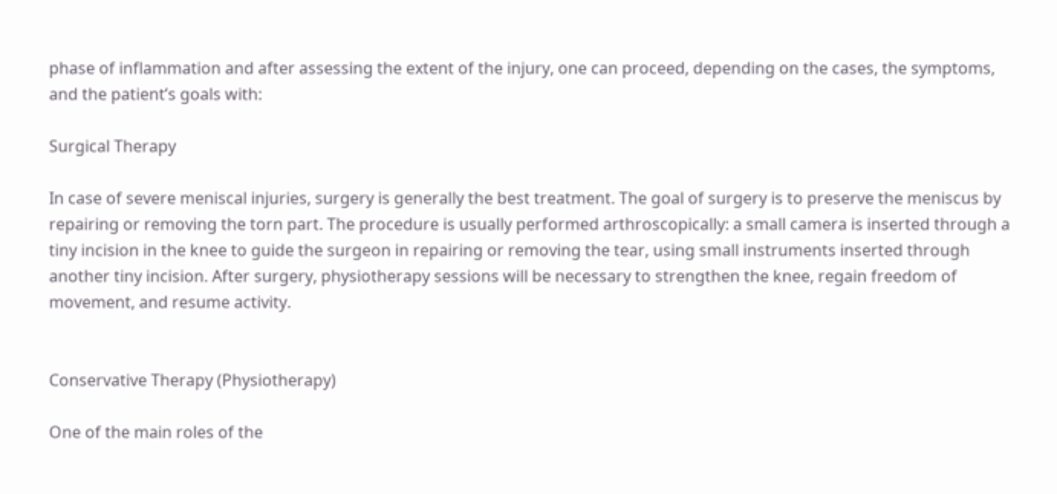phase of inflammation and after assessing the extent of the injury, one can proceed, depending on the cases, the symptoms, and the patient’s goals with:

Surgical Therapy

In case of severe meniscal injuries, surgery is generally the best treatment. The goal of surgery is to preserve the meniscus by repairing or removing the torn part. The procedure is usually performed arthroscopically: a small camera is inserted through a tiny incision in the knee to guide the surgeon in repairing or removing the tear, using small instruments inserted through another tiny incision. After surgery, physiotherapy sessions will be necessary to strengthen the knee, regain freedom of movement, and resume activity.


Conservative Therapy (Physiotherapy)

One of the main roles of the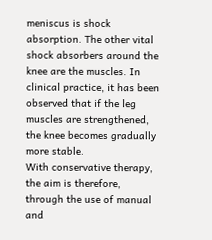meniscus is shock absorption. The other vital shock absorbers around the knee are the muscles. In clinical practice, it has been observed that if the leg muscles are strengthened, the knee becomes gradually more stable.
With conservative therapy, the aim is therefore, through the use of manual and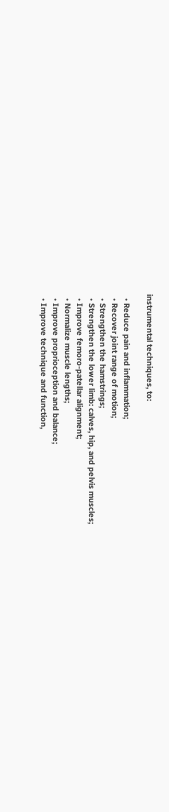instrumental techniques, to:

  • Reduce pain and inflammation;
  • Recover joint range of motion;
  • Strengthen the hamstrings;
  • Strengthen the lower limb: calves, hip, and pelvis muscles;
  • Improve femoro-patellar alignment;
  • Normalize muscle lengths;
  • Improve proprioception and balance;
  • Improve technique and function,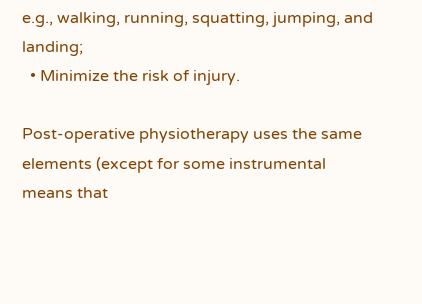e.g., walking, running, squatting, jumping, and landing;
  • Minimize the risk of injury.

Post-operative physiotherapy uses the same elements (except for some instrumental means that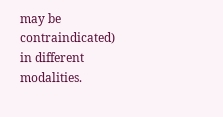may be contraindicated) in different modalities.